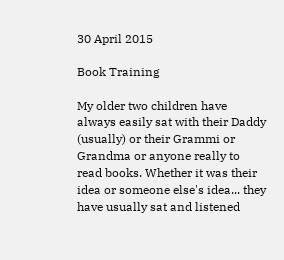30 April 2015

Book Training

My older two children have always easily sat with their Daddy (usually) or their Grammi or Grandma or anyone really to read books. Whether it was their idea or someone else's idea... they have usually sat and listened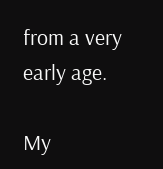from a very early age.

My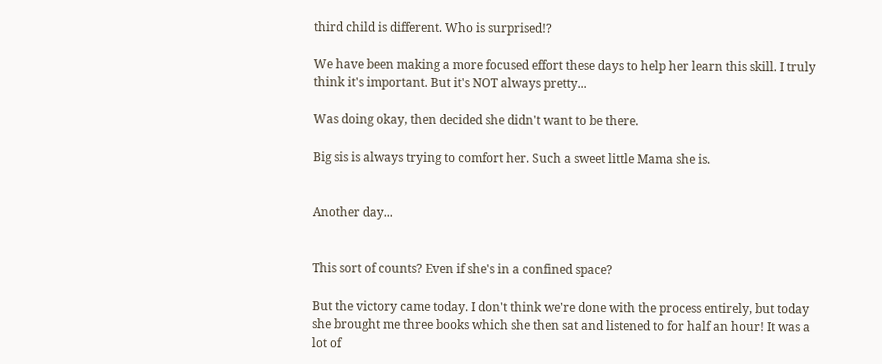third child is different. Who is surprised!?

We have been making a more focused effort these days to help her learn this skill. I truly think it's important. But it's NOT always pretty...

Was doing okay, then decided she didn't want to be there.

Big sis is always trying to comfort her. Such a sweet little Mama she is.


Another day...


This sort of counts? Even if she's in a confined space?

But the victory came today. I don't think we're done with the process entirely, but today she brought me three books which she then sat and listened to for half an hour! It was a lot of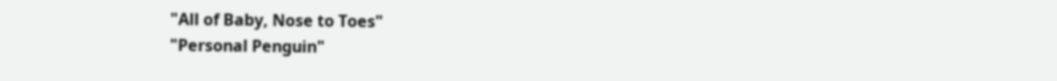"All of Baby, Nose to Toes"
"Personal Penguin"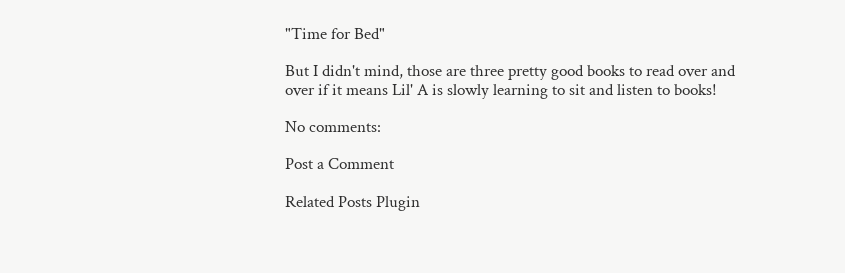"Time for Bed"

But I didn't mind, those are three pretty good books to read over and over if it means Lil' A is slowly learning to sit and listen to books!

No comments:

Post a Comment

Related Posts Plugin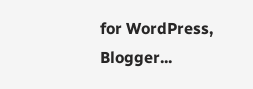for WordPress, Blogger...